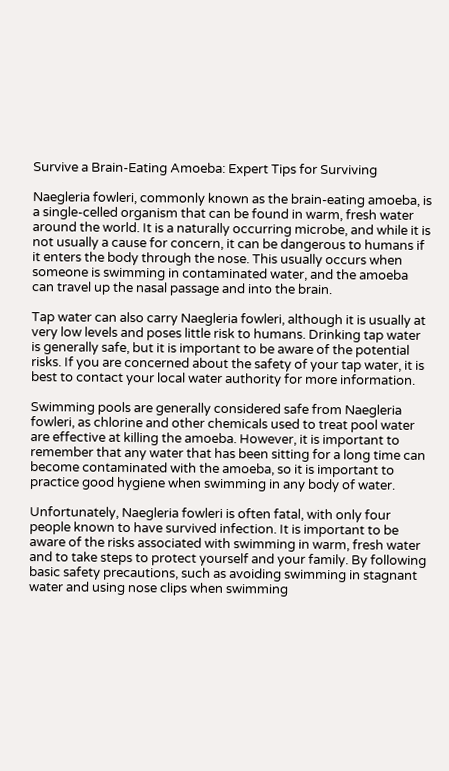Survive a Brain-Eating Amoeba: Expert Tips for Surviving

Naegleria fowleri, commonly known as the brain-eating amoeba, is a single-celled organism that can be found in warm, fresh water around the world. It is a naturally occurring microbe, and while it is not usually a cause for concern, it can be dangerous to humans if it enters the body through the nose. This usually occurs when someone is swimming in contaminated water, and the amoeba can travel up the nasal passage and into the brain.

Tap water can also carry Naegleria fowleri, although it is usually at very low levels and poses little risk to humans. Drinking tap water is generally safe, but it is important to be aware of the potential risks. If you are concerned about the safety of your tap water, it is best to contact your local water authority for more information.

Swimming pools are generally considered safe from Naegleria fowleri, as chlorine and other chemicals used to treat pool water are effective at killing the amoeba. However, it is important to remember that any water that has been sitting for a long time can become contaminated with the amoeba, so it is important to practice good hygiene when swimming in any body of water.

Unfortunately, Naegleria fowleri is often fatal, with only four people known to have survived infection. It is important to be aware of the risks associated with swimming in warm, fresh water and to take steps to protect yourself and your family. By following basic safety precautions, such as avoiding swimming in stagnant water and using nose clips when swimming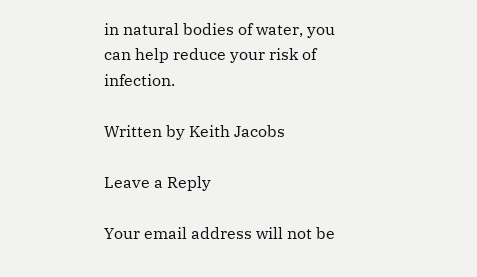in natural bodies of water, you can help reduce your risk of infection.

Written by Keith Jacobs

Leave a Reply

Your email address will not be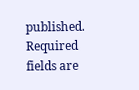published. Required fields are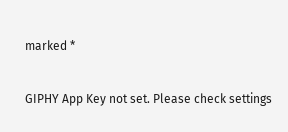marked *

GIPHY App Key not set. Please check settings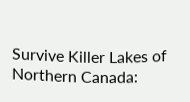Survive Killer Lakes of Northern Canada: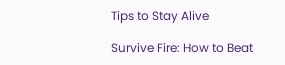Tips to Stay Alive

Survive Fire: How to Beat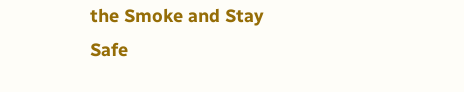the Smoke and Stay Safe